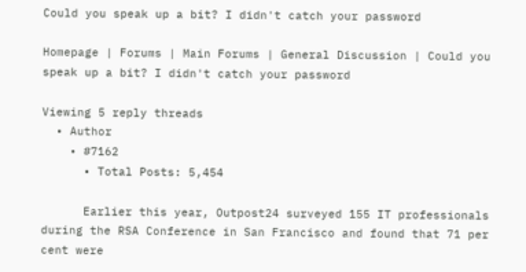Could you speak up a bit? I didn't catch your password

Homepage | Forums | Main Forums | General Discussion | Could you speak up a bit? I didn't catch your password

Viewing 5 reply threads
  • Author
    • #7162
      • Total Posts: 5,454

      Earlier this year, Outpost24 surveyed 155 IT professionals during the RSA Conference in San Francisco and found that 71 per cent were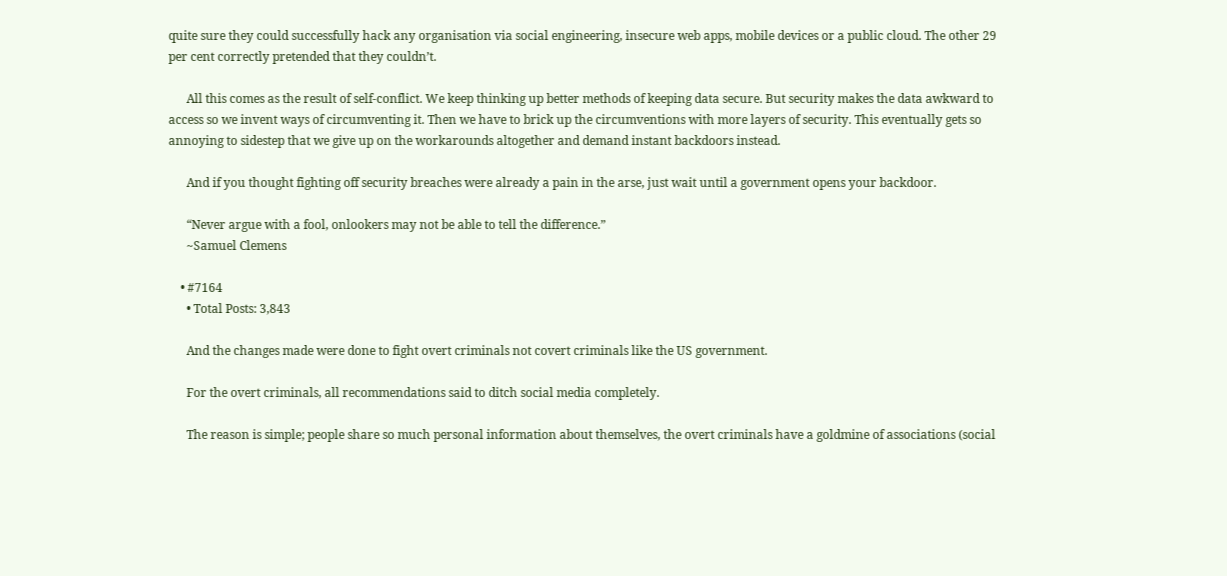quite sure they could successfully hack any organisation via social engineering, insecure web apps, mobile devices or a public cloud. The other 29 per cent correctly pretended that they couldn’t.

      All this comes as the result of self-conflict. We keep thinking up better methods of keeping data secure. But security makes the data awkward to access so we invent ways of circumventing it. Then we have to brick up the circumventions with more layers of security. This eventually gets so annoying to sidestep that we give up on the workarounds altogether and demand instant backdoors instead.

      And if you thought fighting off security breaches were already a pain in the arse, just wait until a government opens your backdoor.

      “Never argue with a fool, onlookers may not be able to tell the difference.”
      ~Samuel Clemens

    • #7164
      • Total Posts: 3,843

      And the changes made were done to fight overt criminals not covert criminals like the US government.

      For the overt criminals, all recommendations said to ditch social media completely.

      The reason is simple; people share so much personal information about themselves, the overt criminals have a goldmine of associations (social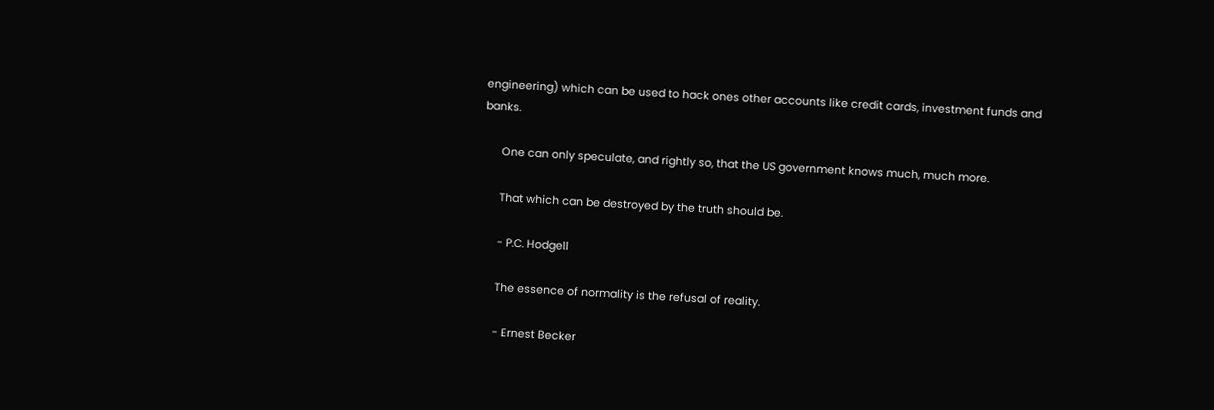engineering) which can be used to hack ones other accounts like credit cards, investment funds and banks.

      One can only speculate, and rightly so, that the US government knows much, much more.

      That which can be destroyed by the truth should be.

      - P.C. Hodgell

      The essence of normality is the refusal of reality.

      - Ernest Becker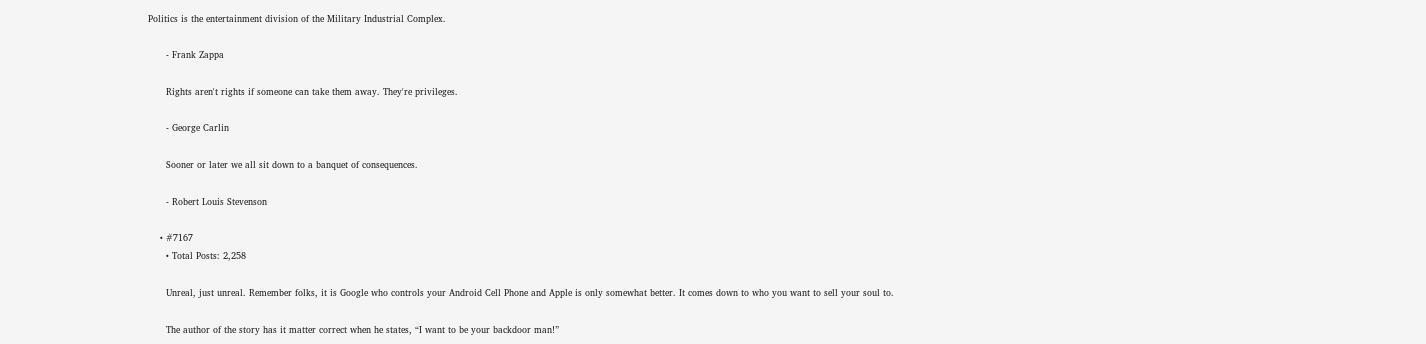Politics is the entertainment division of the Military Industrial Complex.

      - Frank Zappa

      Rights aren't rights if someone can take them away. They're privileges.

      - George Carlin

      Sooner or later we all sit down to a banquet of consequences.

      - Robert Louis Stevenson

    • #7167
      • Total Posts: 2,258

      Unreal, just unreal. Remember folks, it is Google who controls your Android Cell Phone and Apple is only somewhat better. It comes down to who you want to sell your soul to.

      The author of the story has it matter correct when he states, “I want to be your backdoor man!”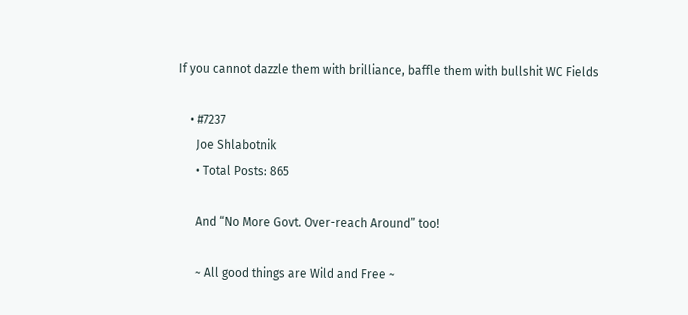If you cannot dazzle them with brilliance, baffle them with bullshit WC Fields

    • #7237
      Joe Shlabotnik
      • Total Posts: 865

      And “No More Govt. Over-reach Around” too!

      ~ All good things are Wild and Free ~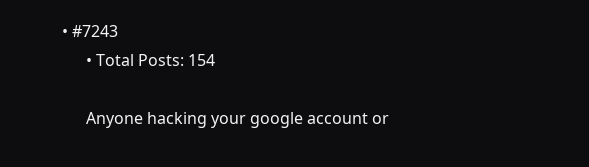• #7243
      • Total Posts: 154

      Anyone hacking your google account or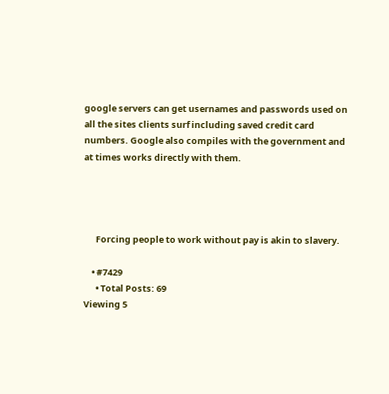google servers can get usernames and passwords used on all the sites clients surf including saved credit card numbers. Google also compiles with the government and at times works directly with them.




      Forcing people to work without pay is akin to slavery.

    • #7429
      • Total Posts: 69
Viewing 5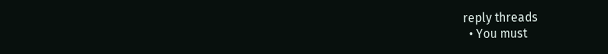reply threads
  • You must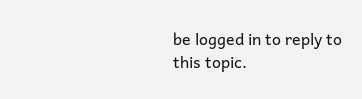be logged in to reply to this topic.